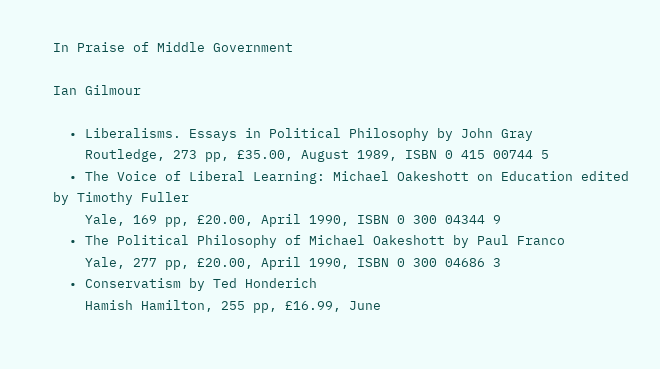In Praise of Middle Government

Ian Gilmour

  • Liberalisms. Essays in Political Philosophy by John Gray
    Routledge, 273 pp, £35.00, August 1989, ISBN 0 415 00744 5
  • The Voice of Liberal Learning: Michael Oakeshott on Education edited by Timothy Fuller
    Yale, 169 pp, £20.00, April 1990, ISBN 0 300 04344 9
  • The Political Philosophy of Michael Oakeshott by Paul Franco
    Yale, 277 pp, £20.00, April 1990, ISBN 0 300 04686 3
  • Conservatism by Ted Honderich
    Hamish Hamilton, 255 pp, £16.99, June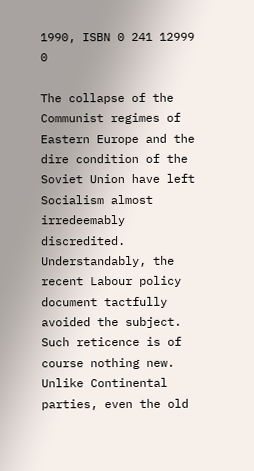1990, ISBN 0 241 12999 0

The collapse of the Communist regimes of Eastern Europe and the dire condition of the Soviet Union have left Socialism almost irredeemably discredited. Understandably, the recent Labour policy document tactfully avoided the subject. Such reticence is of course nothing new. Unlike Continental parties, even the old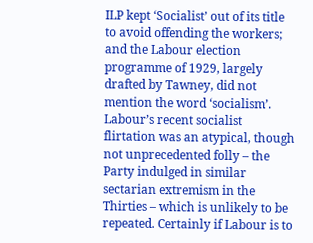ILP kept ‘Socialist’ out of its title to avoid offending the workers; and the Labour election programme of 1929, largely drafted by Tawney, did not mention the word ‘socialism’. Labour’s recent socialist flirtation was an atypical, though not unprecedented folly – the Party indulged in similar sectarian extremism in the Thirties – which is unlikely to be repeated. Certainly if Labour is to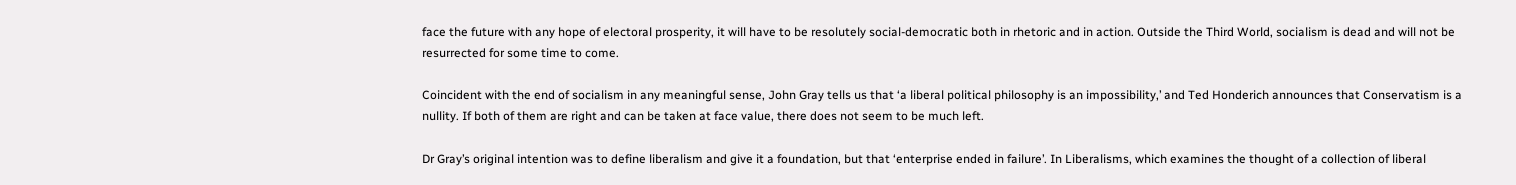face the future with any hope of electoral prosperity, it will have to be resolutely social-democratic both in rhetoric and in action. Outside the Third World, socialism is dead and will not be resurrected for some time to come.

Coincident with the end of socialism in any meaningful sense, John Gray tells us that ‘a liberal political philosophy is an impossibility,’ and Ted Honderich announces that Conservatism is a nullity. If both of them are right and can be taken at face value, there does not seem to be much left.

Dr Gray’s original intention was to define liberalism and give it a foundation, but that ‘enterprise ended in failure’. In Liberalisms, which examines the thought of a collection of liberal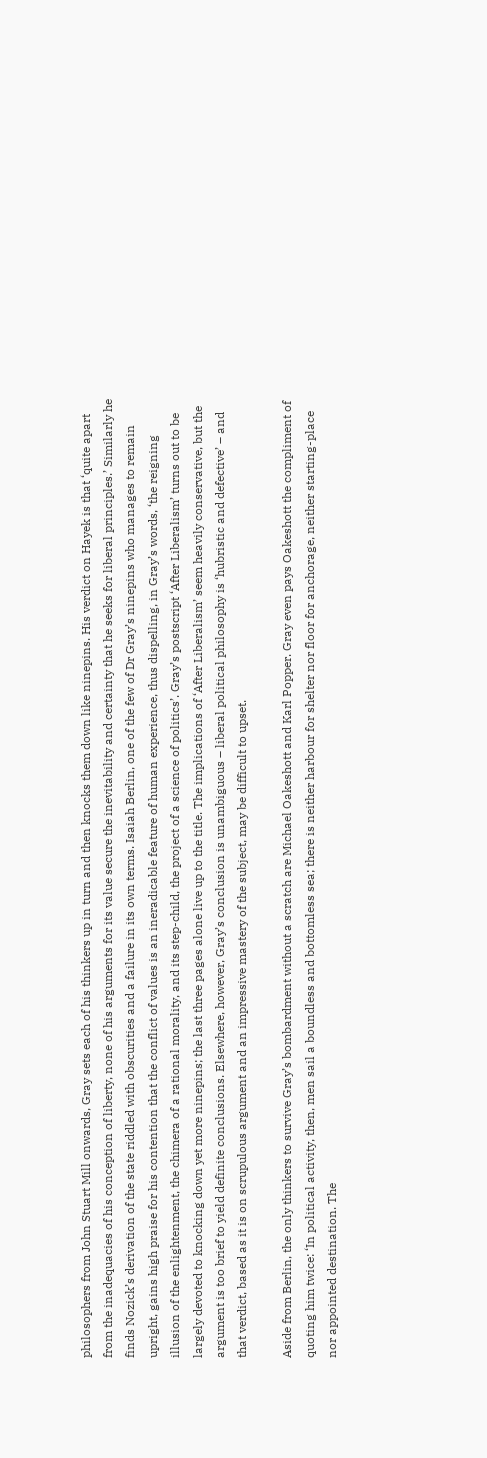philosophers from John Stuart Mill onwards, Gray sets each of his thinkers up in turn and then knocks them down like ninepins. His verdict on Hayek is that ‘quite apart from the inadequacies of his conception of liberty, none of his arguments for its value secure the inevitability and certainty that he seeks for liberal principles.’ Similarly he finds Nozick’s derivation of the state riddled with obscurities and a failure in its own terms. Isaiah Berlin, one of the few of Dr Gray’s ninepins who manages to remain upright, gains high praise for his contention that the conflict of values is an ineradicable feature of human experience, thus dispelling, in Gray’s words, ‘the reigning illusion of the enlightenment, the chimera of a rational morality, and its step-child, the project of a science of politics’. Gray’s postscript ‘After Liberalism’ turns out to be largely devoted to knocking down yet more ninepins; the last three pages alone live up to the title. The implications of ‘After Liberalism’ seem heavily conservative, but the argument is too brief to yield definite conclusions. Elsewhere, however, Gray’s conclusion is unambiguous – liberal political philosophy is ‘hubristic and defective’ – and that verdict, based as it is on scrupulous argument and an impressive mastery of the subject, may be difficult to upset.

Aside from Berlin, the only thinkers to survive Gray’s bombardment without a scratch are Michael Oakeshott and Karl Popper. Gray even pays Oakeshott the compliment of quoting him twice: ‘In political activity, then, men sail a boundless and bottomless sea; there is neither harbour for shelter nor floor for anchorage, neither starting-place nor appointed destination. The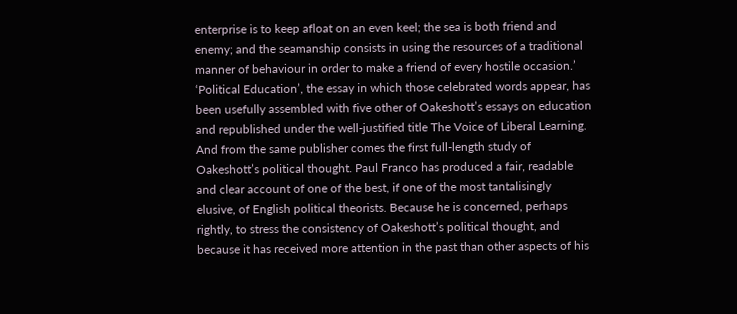enterprise is to keep afloat on an even keel; the sea is both friend and enemy; and the seamanship consists in using the resources of a traditional manner of behaviour in order to make a friend of every hostile occasion.’ ‘Political Education’, the essay in which those celebrated words appear, has been usefully assembled with five other of Oakeshott’s essays on education and republished under the well-justified title The Voice of Liberal Learning. And from the same publisher comes the first full-length study of Oakeshott’s political thought. Paul Franco has produced a fair, readable and clear account of one of the best, if one of the most tantalisingly elusive, of English political theorists. Because he is concerned, perhaps rightly, to stress the consistency of Oakeshott’s political thought, and because it has received more attention in the past than other aspects of his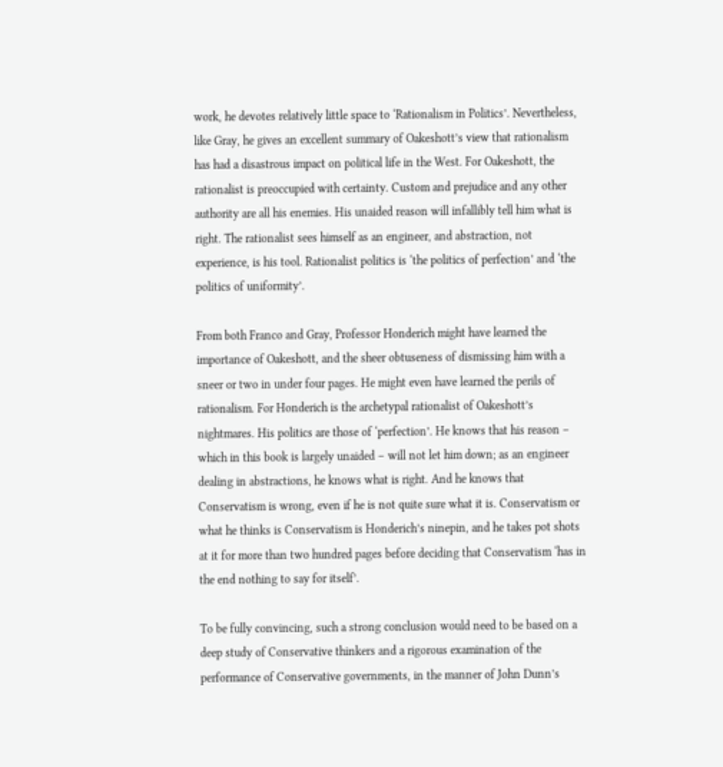work, he devotes relatively little space to ‘Rationalism in Politics’. Nevertheless, like Gray, he gives an excellent summary of Oakeshott’s view that rationalism has had a disastrous impact on political life in the West. For Oakeshott, the rationalist is preoccupied with certainty. Custom and prejudice and any other authority are all his enemies. His unaided reason will infallibly tell him what is right. The rationalist sees himself as an engineer, and abstraction, not experience, is his tool. Rationalist politics is ‘the politics of perfection’ and ‘the politics of uniformity’.

From both Franco and Gray, Professor Honderich might have learned the importance of Oakeshott, and the sheer obtuseness of dismissing him with a sneer or two in under four pages. He might even have learned the perils of rationalism. For Honderich is the archetypal rationalist of Oakeshott’s nightmares. His politics are those of ‘perfection’. He knows that his reason – which in this book is largely unaided – will not let him down; as an engineer dealing in abstractions, he knows what is right. And he knows that Conservatism is wrong, even if he is not quite sure what it is. Conservatism or what he thinks is Conservatism is Honderich’s ninepin, and he takes pot shots at it for more than two hundred pages before deciding that Conservatism ‘has in the end nothing to say for itself’.

To be fully convincing, such a strong conclusion would need to be based on a deep study of Conservative thinkers and a rigorous examination of the performance of Conservative governments, in the manner of John Dunn’s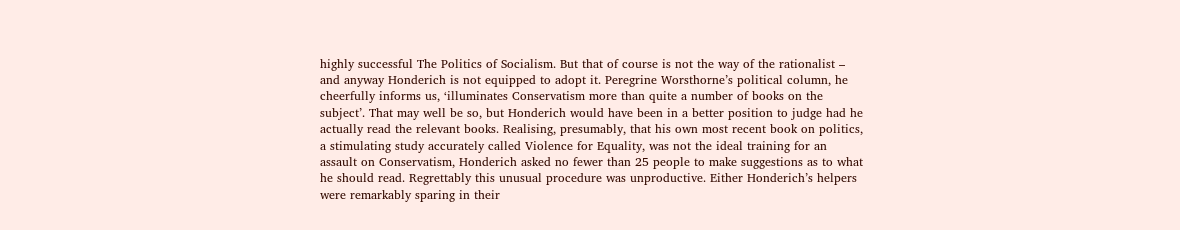highly successful The Politics of Socialism. But that of course is not the way of the rationalist – and anyway Honderich is not equipped to adopt it. Peregrine Worsthorne’s political column, he cheerfully informs us, ‘illuminates Conservatism more than quite a number of books on the subject’. That may well be so, but Honderich would have been in a better position to judge had he actually read the relevant books. Realising, presumably, that his own most recent book on politics, a stimulating study accurately called Violence for Equality, was not the ideal training for an assault on Conservatism, Honderich asked no fewer than 25 people to make suggestions as to what he should read. Regrettably this unusual procedure was unproductive. Either Honderich’s helpers were remarkably sparing in their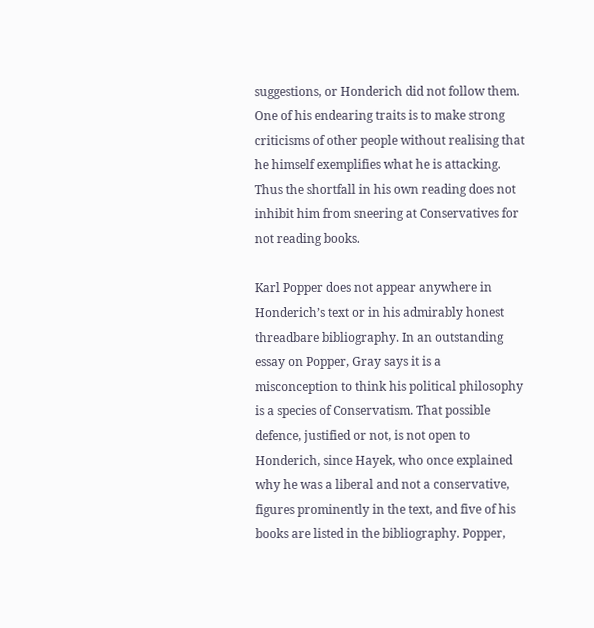suggestions, or Honderich did not follow them. One of his endearing traits is to make strong criticisms of other people without realising that he himself exemplifies what he is attacking. Thus the shortfall in his own reading does not inhibit him from sneering at Conservatives for not reading books.

Karl Popper does not appear anywhere in Honderich’s text or in his admirably honest threadbare bibliography. In an outstanding essay on Popper, Gray says it is a misconception to think his political philosophy is a species of Conservatism. That possible defence, justified or not, is not open to Honderich, since Hayek, who once explained why he was a liberal and not a conservative, figures prominently in the text, and five of his books are listed in the bibliography. Popper,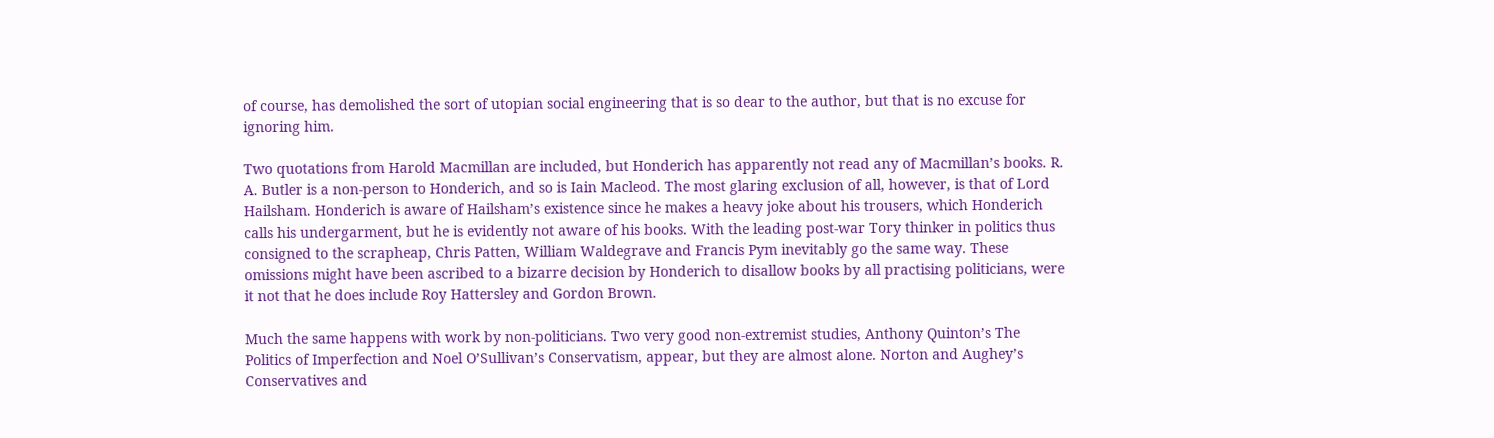of course, has demolished the sort of utopian social engineering that is so dear to the author, but that is no excuse for ignoring him.

Two quotations from Harold Macmillan are included, but Honderich has apparently not read any of Macmillan’s books. R. A. Butler is a non-person to Honderich, and so is Iain Macleod. The most glaring exclusion of all, however, is that of Lord Hailsham. Honderich is aware of Hailsham’s existence since he makes a heavy joke about his trousers, which Honderich calls his undergarment, but he is evidently not aware of his books. With the leading post-war Tory thinker in politics thus consigned to the scrapheap, Chris Patten, William Waldegrave and Francis Pym inevitably go the same way. These omissions might have been ascribed to a bizarre decision by Honderich to disallow books by all practising politicians, were it not that he does include Roy Hattersley and Gordon Brown.

Much the same happens with work by non-politicians. Two very good non-extremist studies, Anthony Quinton’s The Politics of Imperfection and Noel O’Sullivan’s Conservatism, appear, but they are almost alone. Norton and Aughey’s Conservatives and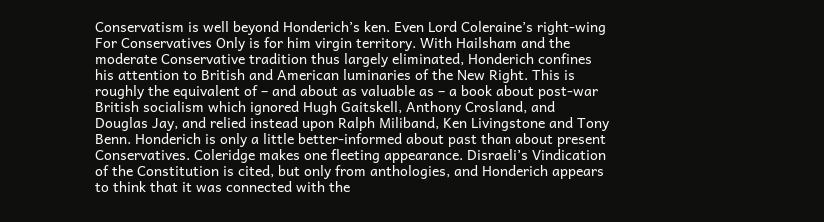Conservatism is well beyond Honderich’s ken. Even Lord Coleraine’s right-wing For Conservatives Only is for him virgin territory. With Hailsham and the moderate Conservative tradition thus largely eliminated, Honderich confines his attention to British and American luminaries of the New Right. This is roughly the equivalent of – and about as valuable as – a book about post-war British socialism which ignored Hugh Gaitskell, Anthony Crosland, and Douglas Jay, and relied instead upon Ralph Miliband, Ken Livingstone and Tony Benn. Honderich is only a little better-informed about past than about present Conservatives. Coleridge makes one fleeting appearance. Disraeli’s Vindication of the Constitution is cited, but only from anthologies, and Honderich appears to think that it was connected with the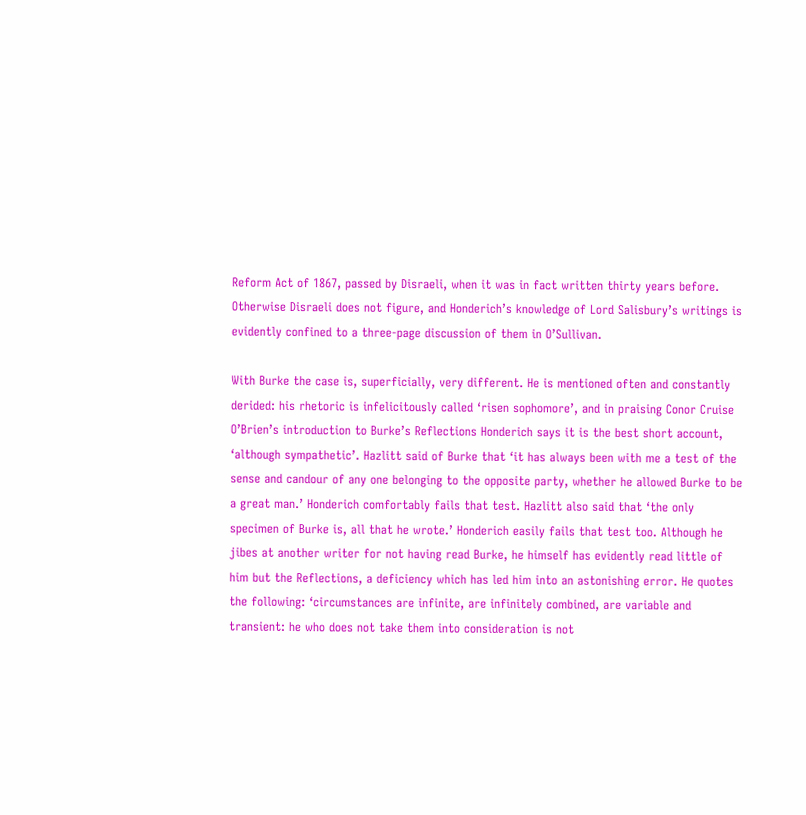Reform Act of 1867, passed by Disraeli, when it was in fact written thirty years before. Otherwise Disraeli does not figure, and Honderich’s knowledge of Lord Salisbury’s writings is evidently confined to a three-page discussion of them in O’Sullivan.

With Burke the case is, superficially, very different. He is mentioned often and constantly derided: his rhetoric is infelicitously called ‘risen sophomore’, and in praising Conor Cruise O’Brien’s introduction to Burke’s Reflections Honderich says it is the best short account, ‘although sympathetic’. Hazlitt said of Burke that ‘it has always been with me a test of the sense and candour of any one belonging to the opposite party, whether he allowed Burke to be a great man.’ Honderich comfortably fails that test. Hazlitt also said that ‘the only specimen of Burke is, all that he wrote.’ Honderich easily fails that test too. Although he jibes at another writer for not having read Burke, he himself has evidently read little of him but the Reflections, a deficiency which has led him into an astonishing error. He quotes the following: ‘circumstances are infinite, are infinitely combined, are variable and transient: he who does not take them into consideration is not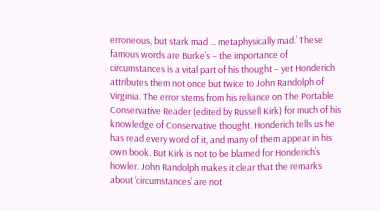erroneous, but stark mad ... metaphysically mad.’ These famous words are Burke’s – the importance of circumstances is a vital part of his thought – yet Honderich attributes them not once but twice to John Randolph of Virginia. The error stems from his reliance on The Portable Conservative Reader (edited by Russell Kirk) for much of his knowledge of Conservative thought. Honderich tells us he has read every word of it, and many of them appear in his own book. But Kirk is not to be blamed for Honderich’s howler. John Randolph makes it clear that the remarks about ‘circumstances’ are not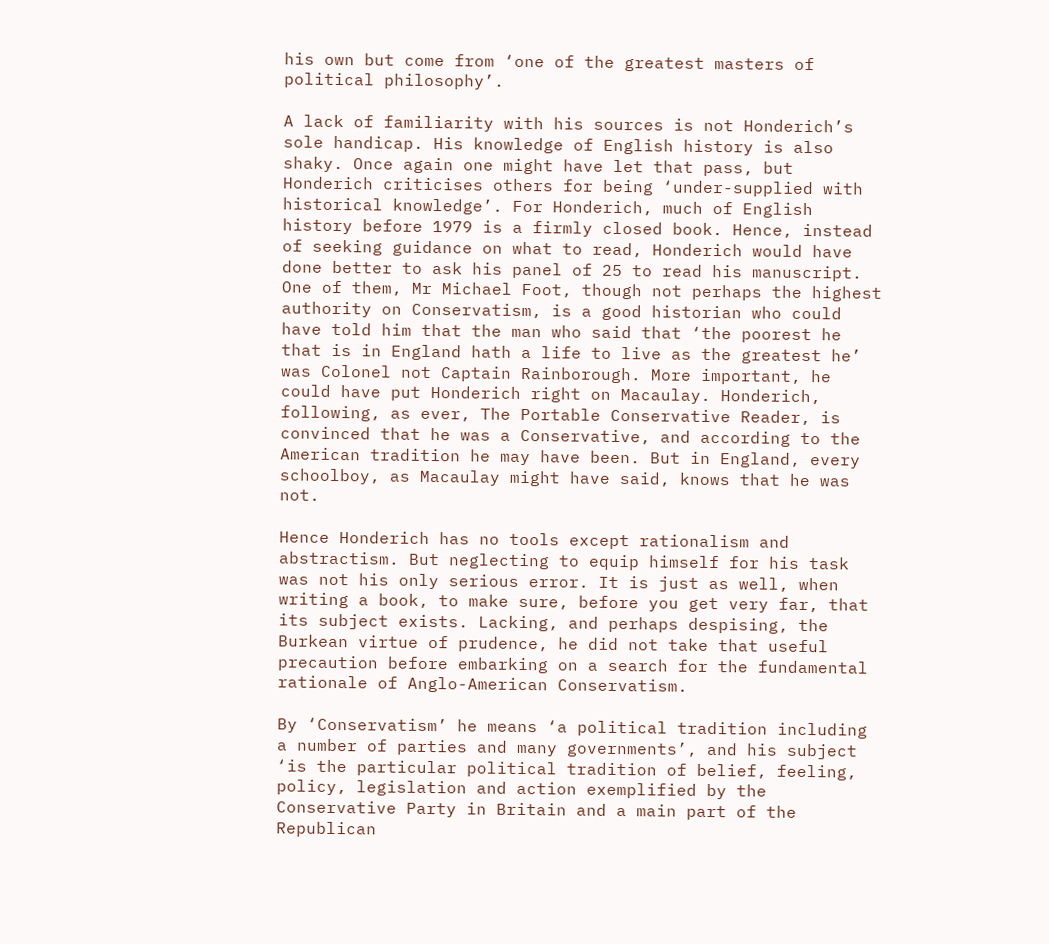his own but come from ‘one of the greatest masters of political philosophy’.

A lack of familiarity with his sources is not Honderich’s sole handicap. His knowledge of English history is also shaky. Once again one might have let that pass, but Honderich criticises others for being ‘under-supplied with historical knowledge’. For Honderich, much of English history before 1979 is a firmly closed book. Hence, instead of seeking guidance on what to read, Honderich would have done better to ask his panel of 25 to read his manuscript. One of them, Mr Michael Foot, though not perhaps the highest authority on Conservatism, is a good historian who could have told him that the man who said that ‘the poorest he that is in England hath a life to live as the greatest he’ was Colonel not Captain Rainborough. More important, he could have put Honderich right on Macaulay. Honderich, following, as ever, The Portable Conservative Reader, is convinced that he was a Conservative, and according to the American tradition he may have been. But in England, every schoolboy, as Macaulay might have said, knows that he was not.

Hence Honderich has no tools except rationalism and abstractism. But neglecting to equip himself for his task was not his only serious error. It is just as well, when writing a book, to make sure, before you get very far, that its subject exists. Lacking, and perhaps despising, the Burkean virtue of prudence, he did not take that useful precaution before embarking on a search for the fundamental rationale of Anglo-American Conservatism.

By ‘Conservatism’ he means ‘a political tradition including a number of parties and many governments’, and his subject ‘is the particular political tradition of belief, feeling, policy, legislation and action exemplified by the Conservative Party in Britain and a main part of the Republican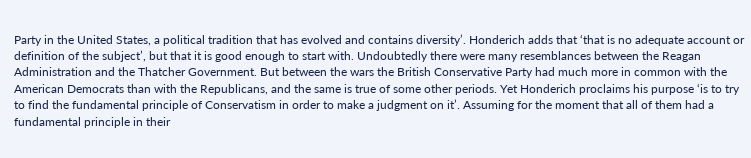Party in the United States, a political tradition that has evolved and contains diversity’. Honderich adds that ‘that is no adequate account or definition of the subject’, but that it is good enough to start with. Undoubtedly there were many resemblances between the Reagan Administration and the Thatcher Government. But between the wars the British Conservative Party had much more in common with the American Democrats than with the Republicans, and the same is true of some other periods. Yet Honderich proclaims his purpose ‘is to try to find the fundamental principle of Conservatism in order to make a judgment on it’. Assuming for the moment that all of them had a fundamental principle in their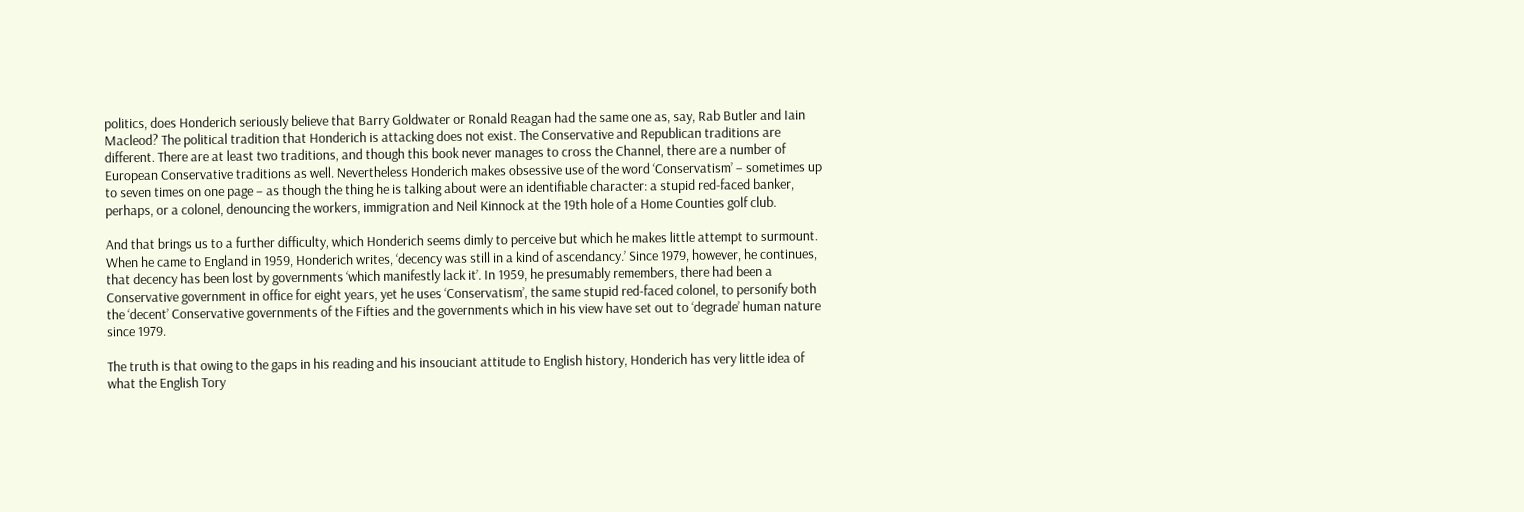politics, does Honderich seriously believe that Barry Goldwater or Ronald Reagan had the same one as, say, Rab Butler and Iain Macleod? The political tradition that Honderich is attacking does not exist. The Conservative and Republican traditions are different. There are at least two traditions, and though this book never manages to cross the Channel, there are a number of European Conservative traditions as well. Nevertheless Honderich makes obsessive use of the word ‘Conservatism’ – sometimes up to seven times on one page – as though the thing he is talking about were an identifiable character: a stupid red-faced banker, perhaps, or a colonel, denouncing the workers, immigration and Neil Kinnock at the 19th hole of a Home Counties golf club.

And that brings us to a further difficulty, which Honderich seems dimly to perceive but which he makes little attempt to surmount. When he came to England in 1959, Honderich writes, ‘decency was still in a kind of ascendancy.’ Since 1979, however, he continues, that decency has been lost by governments ‘which manifestly lack it’. In 1959, he presumably remembers, there had been a Conservative government in office for eight years, yet he uses ‘Conservatism’, the same stupid red-faced colonel, to personify both the ‘decent’ Conservative governments of the Fifties and the governments which in his view have set out to ‘degrade’ human nature since 1979.

The truth is that owing to the gaps in his reading and his insouciant attitude to English history, Honderich has very little idea of what the English Tory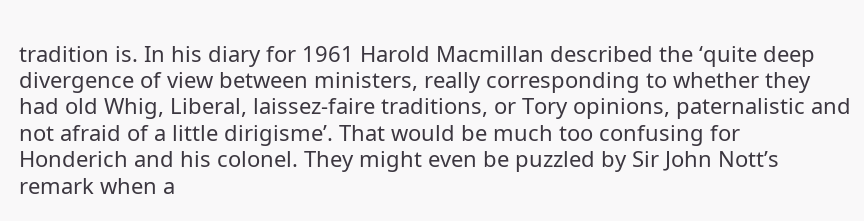tradition is. In his diary for 1961 Harold Macmillan described the ‘quite deep divergence of view between ministers, really corresponding to whether they had old Whig, Liberal, laissez-faire traditions, or Tory opinions, paternalistic and not afraid of a little dirigisme’. That would be much too confusing for Honderich and his colonel. They might even be puzzled by Sir John Nott’s remark when a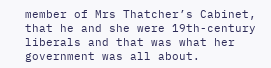member of Mrs Thatcher’s Cabinet, that he and she were 19th-century liberals and that was what her government was all about.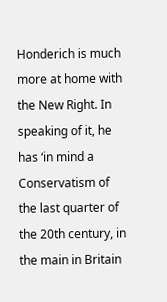Honderich is much more at home with the New Right. In speaking of it, he has ‘in mind a Conservatism of the last quarter of the 20th century, in the main in Britain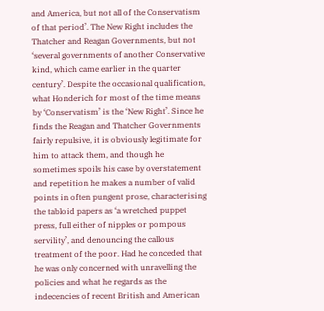and America, but not all of the Conservatism of that period’. The New Right includes the Thatcher and Reagan Governments, but not ‘several governments of another Conservative kind, which came earlier in the quarter century’. Despite the occasional qualification, what Honderich for most of the time means by ‘Conservatism’ is the ‘New Right’. Since he finds the Reagan and Thatcher Governments fairly repulsive, it is obviously legitimate for him to attack them, and though he sometimes spoils his case by overstatement and repetition he makes a number of valid points in often pungent prose, characterising the tabloid papers as ‘a wretched puppet press, full either of nipples or pompous servility’, and denouncing the callous treatment of the poor. Had he conceded that he was only concerned with unravelling the policies and what he regards as the indecencies of recent British and American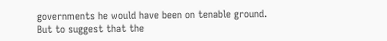governments he would have been on tenable ground. But to suggest that the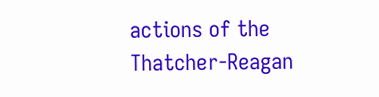actions of the Thatcher-Reagan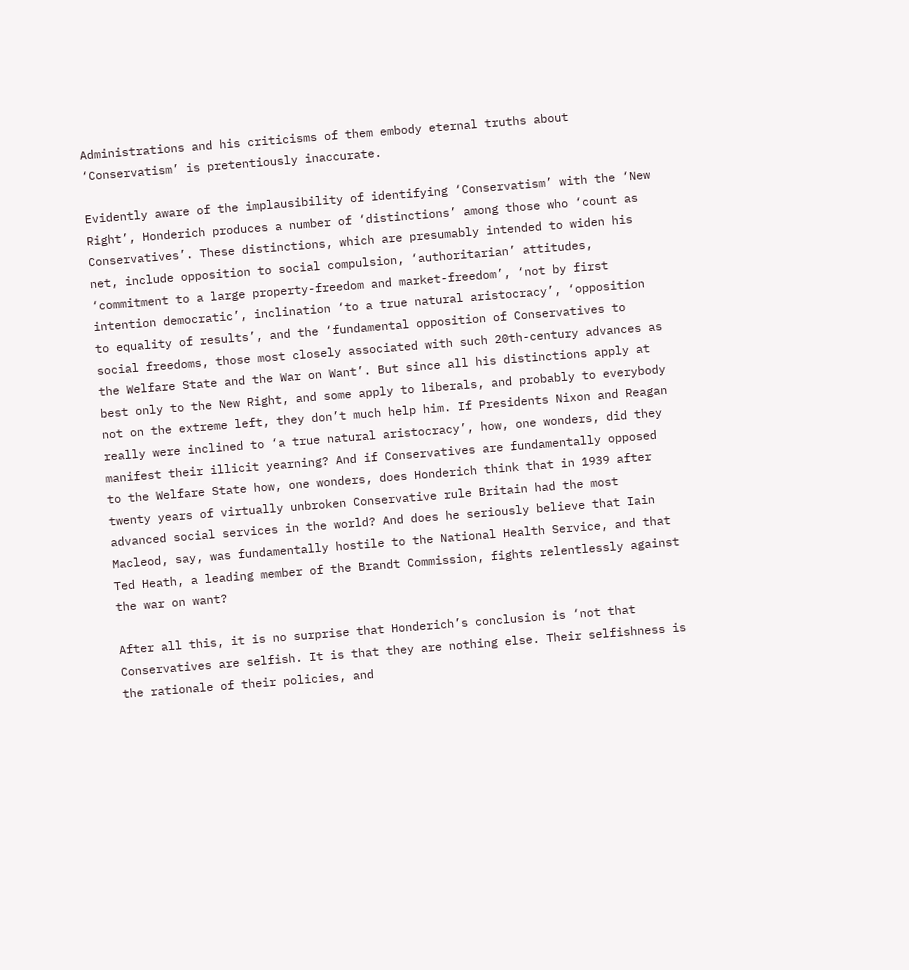Administrations and his criticisms of them embody eternal truths about ‘Conservatism’ is pretentiously inaccurate.

Evidently aware of the implausibility of identifying ‘Conservatism’ with the ‘New Right’, Honderich produces a number of ‘distinctions’ among those who ‘count as Conservatives’. These distinctions, which are presumably intended to widen his net, include opposition to social compulsion, ‘authoritarian’ attitudes, ‘commitment to a large property-freedom and market-freedom’, ‘not by first intention democratic’, inclination ‘to a true natural aristocracy’, ‘opposition to equality of results’, and the ‘fundamental opposition of Conservatives to social freedoms, those most closely associated with such 20th-century advances as the Welfare State and the War on Want’. But since all his distinctions apply at best only to the New Right, and some apply to liberals, and probably to everybody not on the extreme left, they don’t much help him. If Presidents Nixon and Reagan really were inclined to ‘a true natural aristocracy’, how, one wonders, did they manifest their illicit yearning? And if Conservatives are fundamentally opposed to the Welfare State how, one wonders, does Honderich think that in 1939 after twenty years of virtually unbroken Conservative rule Britain had the most advanced social services in the world? And does he seriously believe that Iain Macleod, say, was fundamentally hostile to the National Health Service, and that Ted Heath, a leading member of the Brandt Commission, fights relentlessly against the war on want?

After all this, it is no surprise that Honderich’s conclusion is ‘not that Conservatives are selfish. It is that they are nothing else. Their selfishness is the rationale of their policies, and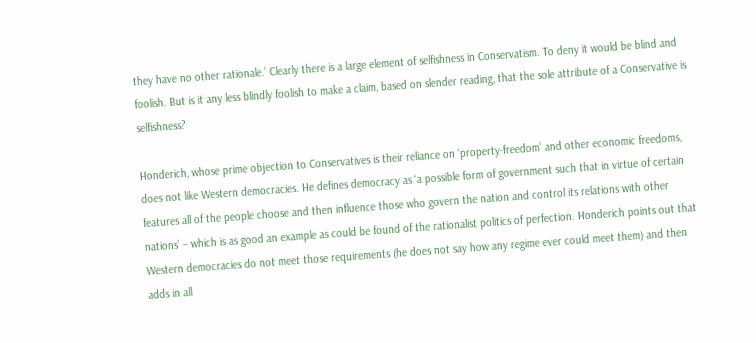they have no other rationale.’ Clearly there is a large element of selfishness in Conservatism. To deny it would be blind and foolish. But is it any less blindly foolish to make a claim, based on slender reading, that the sole attribute of a Conservative is selfishness?

Honderich, whose prime objection to Conservatives is their reliance on ‘property-freedom’ and other economic freedoms, does not like Western democracies. He defines democracy as ‘a possible form of government such that in virtue of certain features all of the people choose and then influence those who govern the nation and control its relations with other nations’ – which is as good an example as could be found of the rationalist politics of perfection. Honderich points out that Western democracies do not meet those requirements (he does not say how any regime ever could meet them) and then adds in all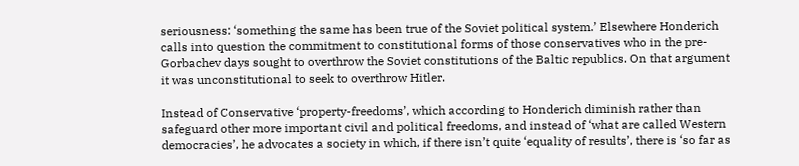seriousness: ‘something the same has been true of the Soviet political system.’ Elsewhere Honderich calls into question the commitment to constitutional forms of those conservatives who in the pre-Gorbachev days sought to overthrow the Soviet constitutions of the Baltic republics. On that argument it was unconstitutional to seek to overthrow Hitler.

Instead of Conservative ‘property-freedoms’, which according to Honderich diminish rather than safeguard other more important civil and political freedoms, and instead of ‘what are called Western democracies’, he advocates a society in which, if there isn’t quite ‘equality of results’, there is ‘so far as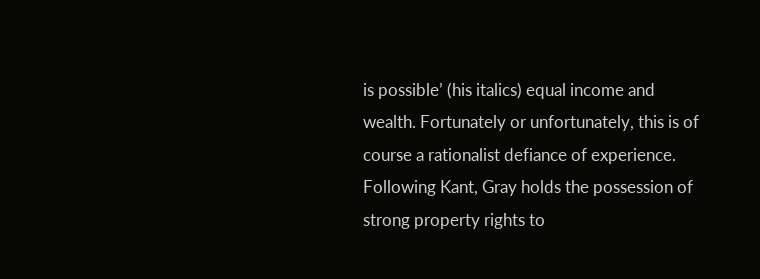is possible’ (his italics) equal income and wealth. Fortunately or unfortunately, this is of course a rationalist defiance of experience. Following Kant, Gray holds the possession of strong property rights to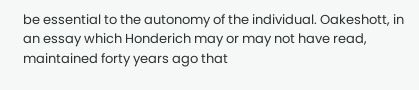be essential to the autonomy of the individual. Oakeshott, in an essay which Honderich may or may not have read, maintained forty years ago that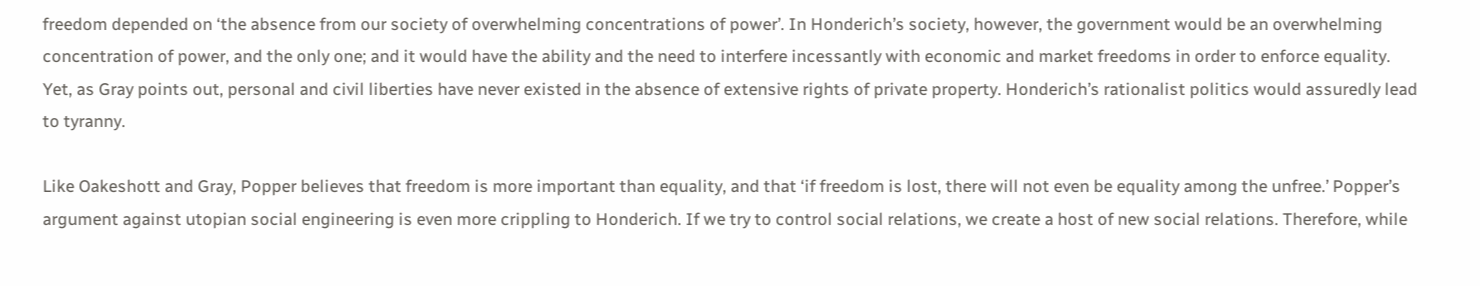freedom depended on ‘the absence from our society of overwhelming concentrations of power’. In Honderich’s society, however, the government would be an overwhelming concentration of power, and the only one; and it would have the ability and the need to interfere incessantly with economic and market freedoms in order to enforce equality. Yet, as Gray points out, personal and civil liberties have never existed in the absence of extensive rights of private property. Honderich’s rationalist politics would assuredly lead to tyranny.

Like Oakeshott and Gray, Popper believes that freedom is more important than equality, and that ‘if freedom is lost, there will not even be equality among the unfree.’ Popper’s argument against utopian social engineering is even more crippling to Honderich. If we try to control social relations, we create a host of new social relations. Therefore, while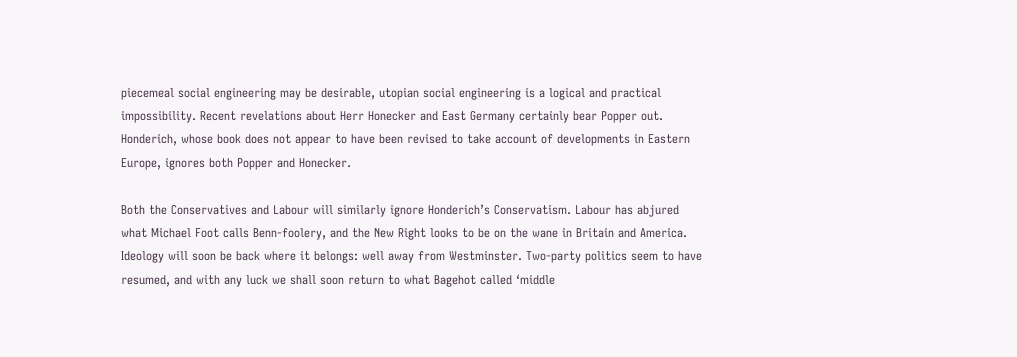piecemeal social engineering may be desirable, utopian social engineering is a logical and practical impossibility. Recent revelations about Herr Honecker and East Germany certainly bear Popper out. Honderich, whose book does not appear to have been revised to take account of developments in Eastern Europe, ignores both Popper and Honecker.

Both the Conservatives and Labour will similarly ignore Honderich’s Conservatism. Labour has abjured what Michael Foot calls Benn-foolery, and the New Right looks to be on the wane in Britain and America. Ideology will soon be back where it belongs: well away from Westminster. Two-party politics seem to have resumed, and with any luck we shall soon return to what Bagehot called ‘middle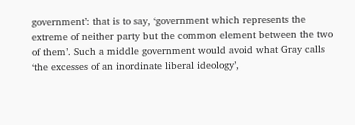government’: that is to say, ‘government which represents the extreme of neither party but the common element between the two of them’. Such a middle government would avoid what Gray calls ‘the excesses of an inordinate liberal ideology’,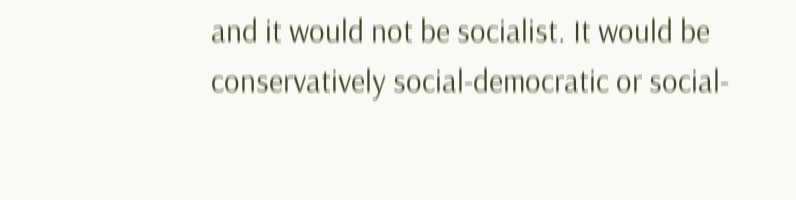and it would not be socialist. It would be conservatively social-democratic or social-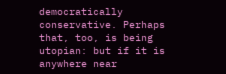democratically conservative. Perhaps that, too, is being utopian: but if it is anywhere near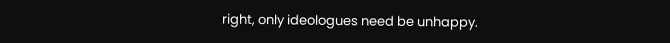right, only ideologues need be unhappy.